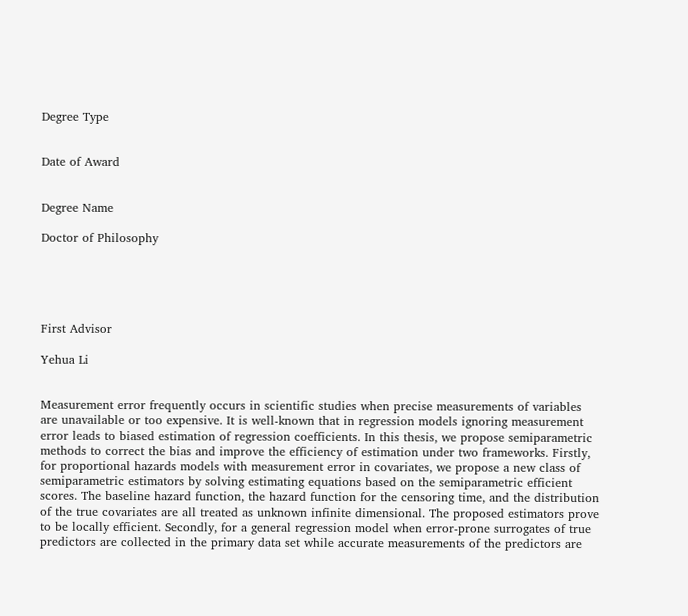Degree Type


Date of Award


Degree Name

Doctor of Philosophy





First Advisor

Yehua Li


Measurement error frequently occurs in scientific studies when precise measurements of variables are unavailable or too expensive. It is well-known that in regression models ignoring measurement error leads to biased estimation of regression coefficients. In this thesis, we propose semiparametric methods to correct the bias and improve the efficiency of estimation under two frameworks. Firstly, for proportional hazards models with measurement error in covariates, we propose a new class of semiparametric estimators by solving estimating equations based on the semiparametric efficient scores. The baseline hazard function, the hazard function for the censoring time, and the distribution of the true covariates are all treated as unknown infinite dimensional. The proposed estimators prove to be locally efficient. Secondly, for a general regression model when error-prone surrogates of true predictors are collected in the primary data set while accurate measurements of the predictors are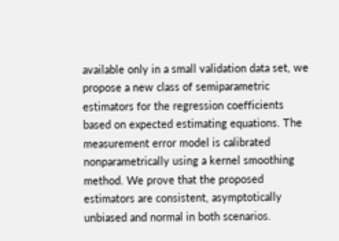available only in a small validation data set, we propose a new class of semiparametric estimators for the regression coefficients based on expected estimating equations. The measurement error model is calibrated nonparametrically using a kernel smoothing method. We prove that the proposed estimators are consistent, asymptotically unbiased and normal in both scenarios.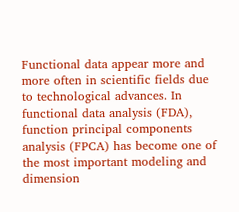Functional data appear more and more often in scientific fields due to technological advances. In functional data analysis (FDA), function principal components analysis (FPCA) has become one of the most important modeling and dimension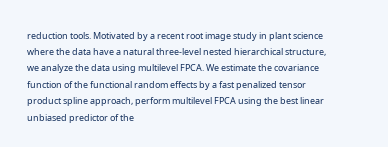reduction tools. Motivated by a recent root image study in plant science where the data have a natural three-level nested hierarchical structure, we analyze the data using multilevel FPCA. We estimate the covariance function of the functional random effects by a fast penalized tensor product spline approach, perform multilevel FPCA using the best linear unbiased predictor of the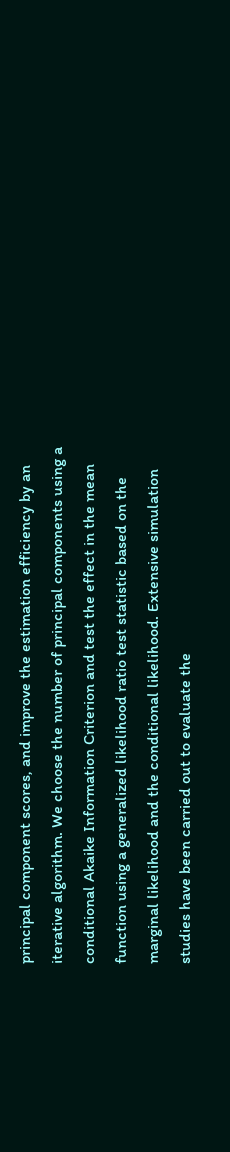principal component scores, and improve the estimation efficiency by an iterative algorithm. We choose the number of principal components using a conditional Akaike Information Criterion and test the effect in the mean function using a generalized likelihood ratio test statistic based on the marginal likelihood and the conditional likelihood. Extensive simulation studies have been carried out to evaluate the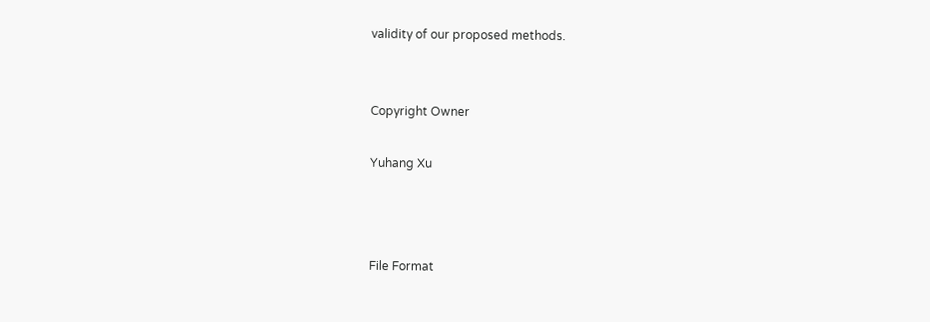validity of our proposed methods.


Copyright Owner

Yuhang Xu



File Format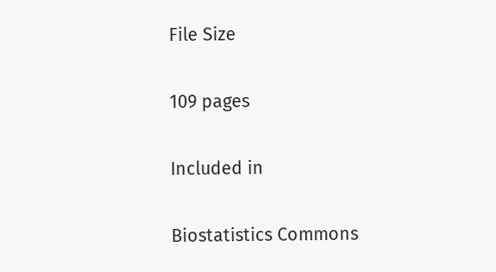File Size

109 pages

Included in

Biostatistics Commons